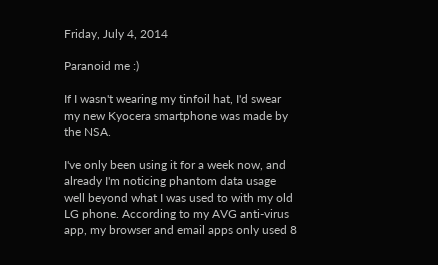Friday, July 4, 2014

Paranoid me :)

If I wasn't wearing my tinfoil hat, I'd swear my new Kyocera smartphone was made by the NSA.

I've only been using it for a week now, and already I'm noticing phantom data usage well beyond what I was used to with my old LG phone. According to my AVG anti-virus app, my browser and email apps only used 8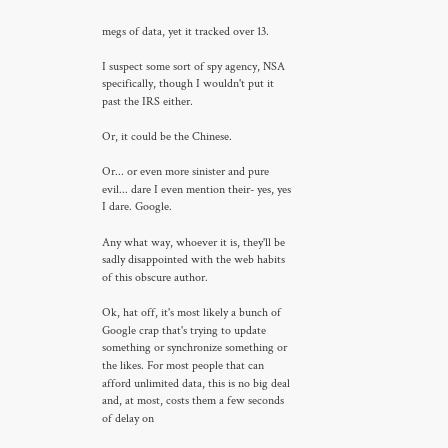megs of data, yet it tracked over 13.

I suspect some sort of spy agency, NSA specifically, though I wouldn't put it past the IRS either.

Or, it could be the Chinese.

Or... or even more sinister and pure evil... dare I even mention their- yes, yes I dare. Google.

Any what way, whoever it is, they'll be sadly disappointed with the web habits of this obscure author.

Ok, hat off, it's most likely a bunch of Google crap that's trying to update something or synchronize something or the likes. For most people that can afford unlimited data, this is no big deal and, at most, costs them a few seconds of delay on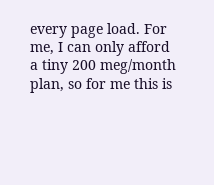every page load. For me, I can only afford a tiny 200 meg/month plan, so for me this is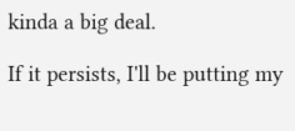kinda a big deal.

If it persists, I'll be putting my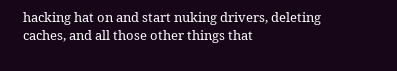hacking hat on and start nuking drivers, deleting caches, and all those other things that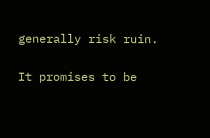generally risk ruin.

It promises to be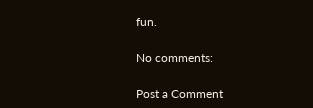fun.

No comments:

Post a Comment